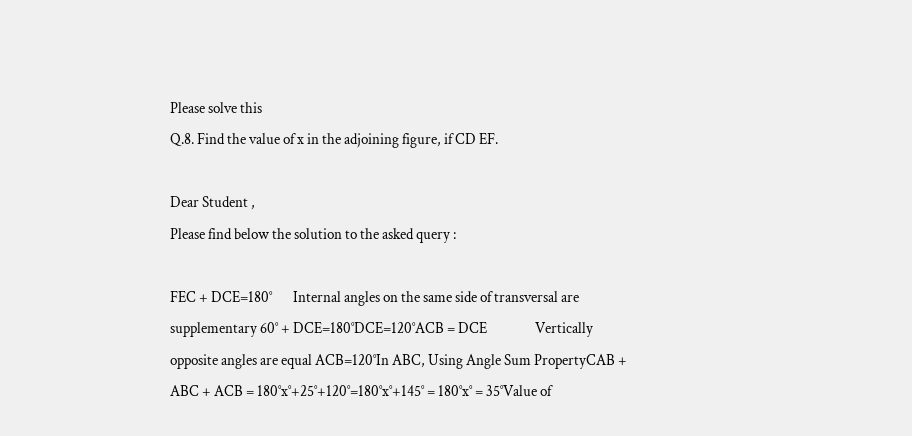Please solve this
Q.8. Find the value of x in the adjoining figure, if CD EF.

Dear Student ,
Please find below the solution to the asked query :

FEC + DCE=180°       Internal angles on the same side of transversal are supplementary 60° + DCE=180°DCE=120°ACB = DCE                Vertically opposite angles are equal ACB=120°In ABC, Using Angle Sum PropertyCAB + ABC + ACB = 180°x°+25°+120°=180°x°+145° = 180°x° = 35°Value of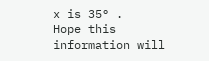x is 35° .
Hope this information will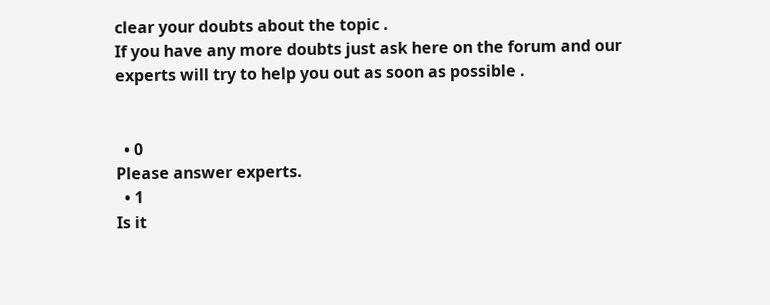clear your doubts about the topic .
If you have any more doubts just ask here on the forum and our experts will try to help you out as soon as possible .


  • 0
Please answer experts.
  • 1
Is it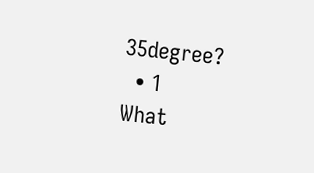35degree?
  • 1
What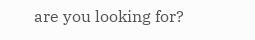are you looking for?